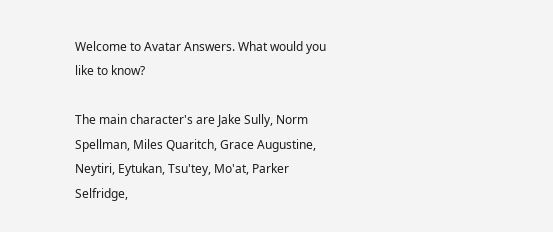Welcome to Avatar Answers. What would you like to know?

The main character's are Jake Sully, Norm Spellman, Miles Quaritch, Grace Augustine, Neytiri, Eytukan, Tsu'tey, Mo'at, Parker Selfridge,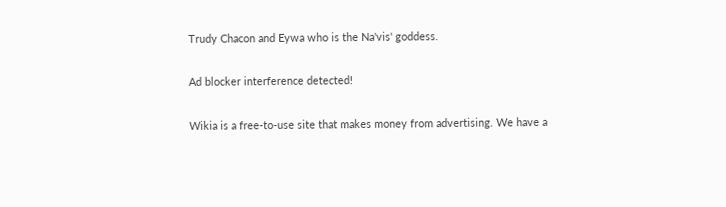Trudy Chacon and Eywa who is the Na'vis' goddess.

Ad blocker interference detected!

Wikia is a free-to-use site that makes money from advertising. We have a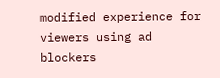modified experience for viewers using ad blockers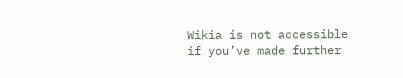Wikia is not accessible if you’ve made further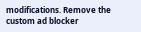modifications. Remove the custom ad blocker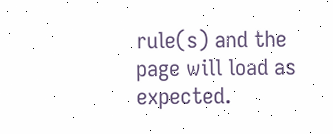rule(s) and the page will load as expected.